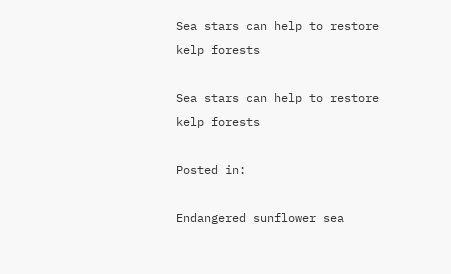Sea stars can help to restore kelp forests

Sea stars can help to restore kelp forests

Posted in:

Endangered sunflower sea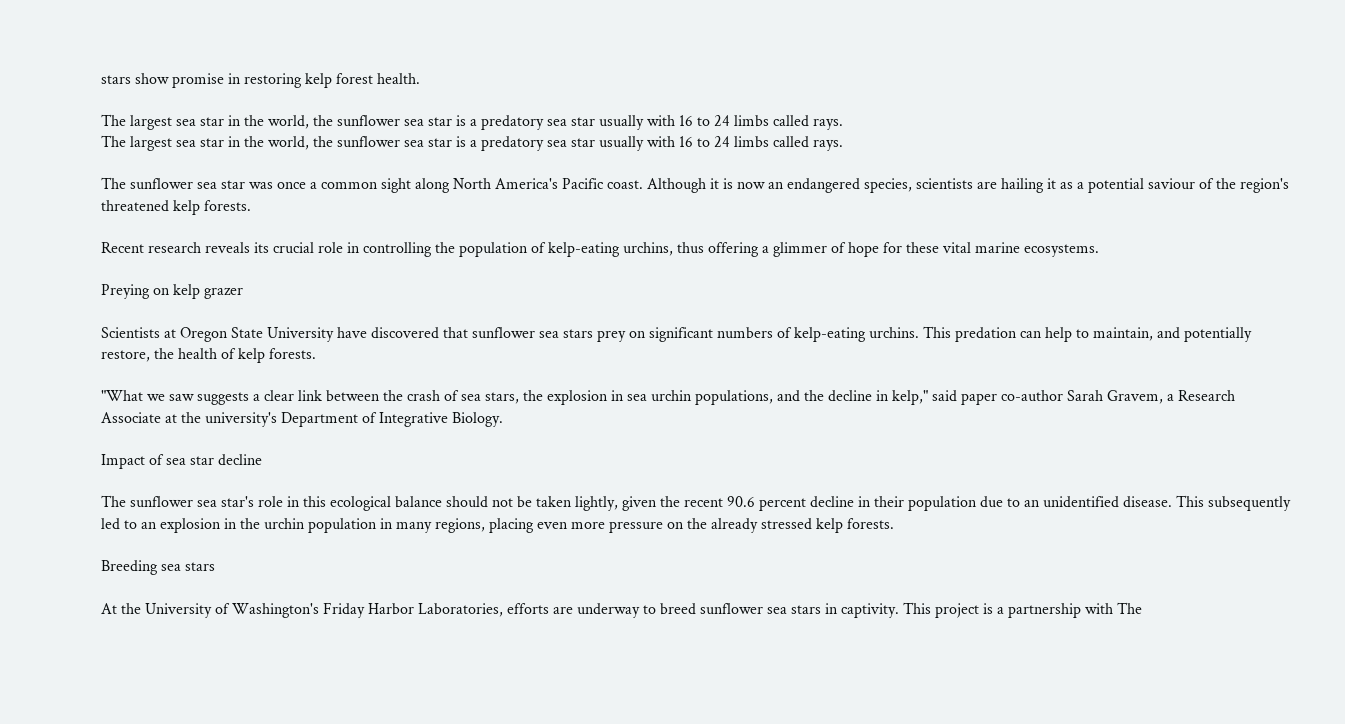stars show promise in restoring kelp forest health.

The largest sea star in the world, the sunflower sea star is a predatory sea star usually with 16 to 24 limbs called rays.
The largest sea star in the world, the sunflower sea star is a predatory sea star usually with 16 to 24 limbs called rays.

The sunflower sea star was once a common sight along North America's Pacific coast. Although it is now an endangered species, scientists are hailing it as a potential saviour of the region's threatened kelp forests.

Recent research reveals its crucial role in controlling the population of kelp-eating urchins, thus offering a glimmer of hope for these vital marine ecosystems.

Preying on kelp grazer

Scientists at Oregon State University have discovered that sunflower sea stars prey on significant numbers of kelp-eating urchins. This predation can help to maintain, and potentially restore, the health of kelp forests.

"What we saw suggests a clear link between the crash of sea stars, the explosion in sea urchin populations, and the decline in kelp," said paper co-author Sarah Gravem, a Research Associate at the university's Department of Integrative Biology.

Impact of sea star decline

The sunflower sea star's role in this ecological balance should not be taken lightly, given the recent 90.6 percent decline in their population due to an unidentified disease. This subsequently led to an explosion in the urchin population in many regions, placing even more pressure on the already stressed kelp forests.

Breeding sea stars

At the University of Washington's Friday Harbor Laboratories, efforts are underway to breed sunflower sea stars in captivity. This project is a partnership with The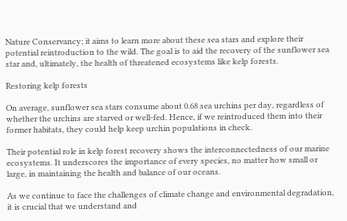Nature Conservancy; it aims to learn more about these sea stars and explore their potential reintroduction to the wild. The goal is to aid the recovery of the sunflower sea star and, ultimately, the health of threatened ecosystems like kelp forests.

Restoring kelp forests

On average, sunflower sea stars consume about 0.68 sea urchins per day, regardless of whether the urchins are starved or well-fed. Hence, if we reintroduced them into their former habitats, they could help keep urchin populations in check.

Their potential role in kelp forest recovery shows the interconnectedness of our marine ecosystems. It underscores the importance of every species, no matter how small or large, in maintaining the health and balance of our oceans.

As we continue to face the challenges of climate change and environmental degradation, it is crucial that we understand and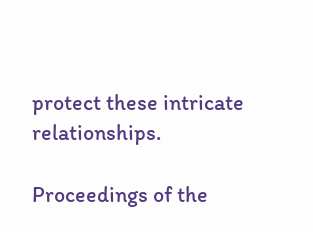protect these intricate relationships.

Proceedings of the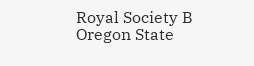Royal Society B
Oregon State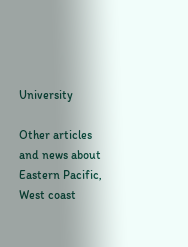University

Other articles and news about Eastern Pacific, West coast